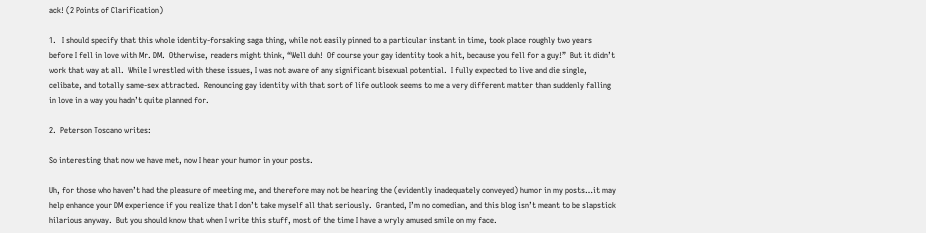ack! (2 Points of Clarification)

1.   I should specify that this whole identity-forsaking saga thing, while not easily pinned to a particular instant in time, took place roughly two years before I fell in love with Mr. DM.  Otherwise, readers might think, “Well duh!  Of course your gay identity took a hit, because you fell for a guy!”  But it didn’t work that way at all.  While I wrestled with these issues, I was not aware of any significant bisexual potential.  I fully expected to live and die single, celibate, and totally same-sex attracted.  Renouncing gay identity with that sort of life outlook seems to me a very different matter than suddenly falling in love in a way you hadn’t quite planned for.

2.  Peterson Toscano writes:

So interesting that now we have met, now I hear your humor in your posts.

Uh, for those who haven’t had the pleasure of meeting me, and therefore may not be hearing the (evidently inadequately conveyed) humor in my posts…it may help enhance your DM experience if you realize that I don’t take myself all that seriously.  Granted, I’m no comedian, and this blog isn’t meant to be slapstick hilarious anyway.  But you should know that when I write this stuff, most of the time I have a wryly amused smile on my face.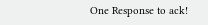One Response to ack!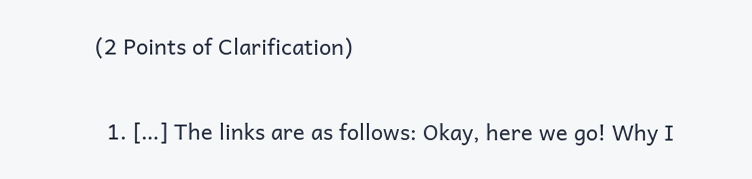(2 Points of Clarification)

  1. […] The links are as follows: Okay, here we go! Why I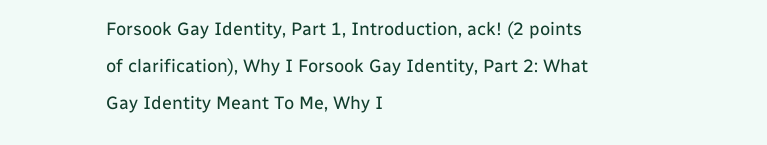Forsook Gay Identity, Part 1, Introduction, ack! (2 points of clarification), Why I Forsook Gay Identity, Part 2: What Gay Identity Meant To Me, Why I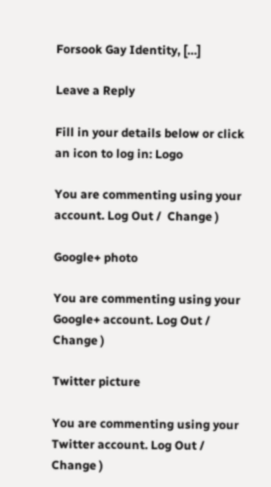Forsook Gay Identity, […]

Leave a Reply

Fill in your details below or click an icon to log in: Logo

You are commenting using your account. Log Out /  Change )

Google+ photo

You are commenting using your Google+ account. Log Out /  Change )

Twitter picture

You are commenting using your Twitter account. Log Out /  Change )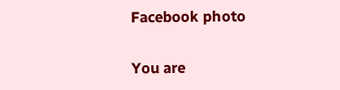Facebook photo

You are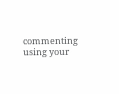commenting using your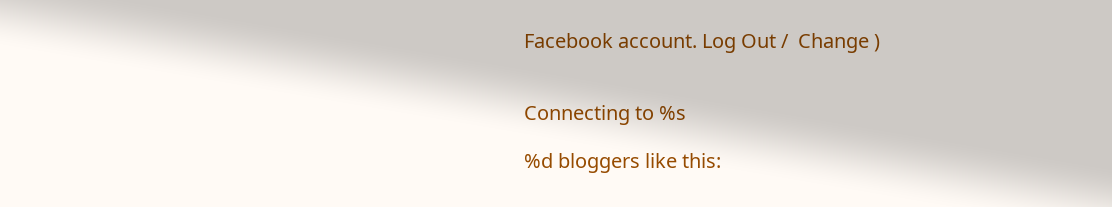Facebook account. Log Out /  Change )


Connecting to %s

%d bloggers like this: